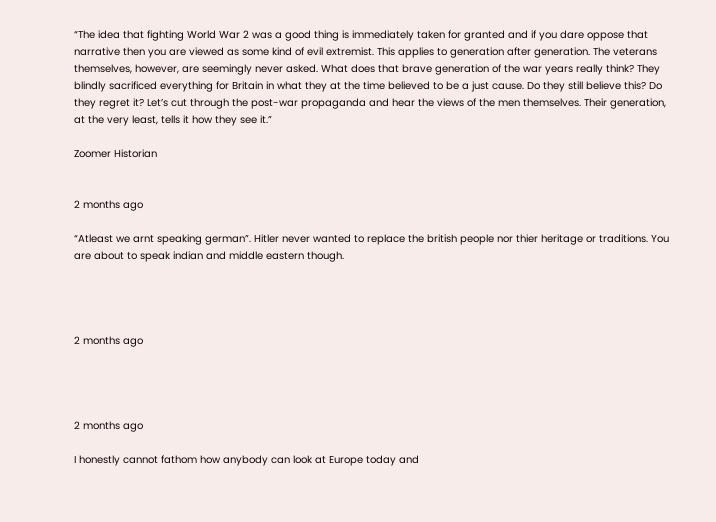“The idea that fighting World War 2 was a good thing is immediately taken for granted and if you dare oppose that narrative then you are viewed as some kind of evil extremist. This applies to generation after generation. The veterans themselves, however, are seemingly never asked. What does that brave generation of the war years really think? They blindly sacrificed everything for Britain in what they at the time believed to be a just cause. Do they still believe this? Do they regret it? Let’s cut through the post-war propaganda and hear the views of the men themselves. Their generation, at the very least, tells it how they see it.”

Zoomer Historian


2 months ago

“Atleast we arnt speaking german”. Hitler never wanted to replace the british people nor thier heritage or traditions. You are about to speak indian and middle eastern though.




2 months ago




2 months ago

I honestly cannot fathom how anybody can look at Europe today and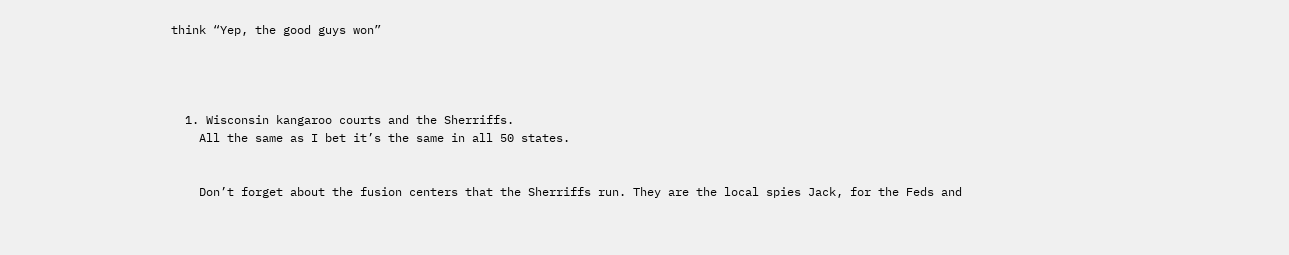think “Yep, the good guys won”




  1. Wisconsin kangaroo courts and the Sherriffs.
    All the same as I bet it’s the same in all 50 states.


    Don’t forget about the fusion centers that the Sherriffs run. They are the local spies Jack, for the Feds and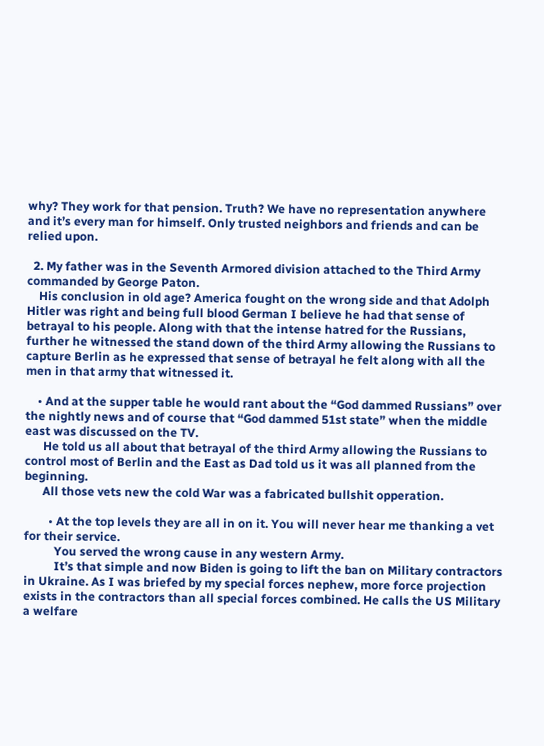why? They work for that pension. Truth? We have no representation anywhere and it’s every man for himself. Only trusted neighbors and friends and can be relied upon.

  2. My father was in the Seventh Armored division attached to the Third Army commanded by George Paton.
    His conclusion in old age? America fought on the wrong side and that Adolph Hitler was right and being full blood German I believe he had that sense of betrayal to his people. Along with that the intense hatred for the Russians, further he witnessed the stand down of the third Army allowing the Russians to capture Berlin as he expressed that sense of betrayal he felt along with all the men in that army that witnessed it.

    • And at the supper table he would rant about the “God dammed Russians” over the nightly news and of course that “God dammed 51st state” when the middle east was discussed on the TV.
      He told us all about that betrayal of the third Army allowing the Russians to control most of Berlin and the East as Dad told us it was all planned from the beginning.
      All those vets new the cold War was a fabricated bullshit opperation.

        • At the top levels they are all in on it. You will never hear me thanking a vet for their service.
          You served the wrong cause in any western Army.
          It’s that simple and now Biden is going to lift the ban on Military contractors in Ukraine. As I was briefed by my special forces nephew, more force projection exists in the contractors than all special forces combined. He calls the US Military a welfare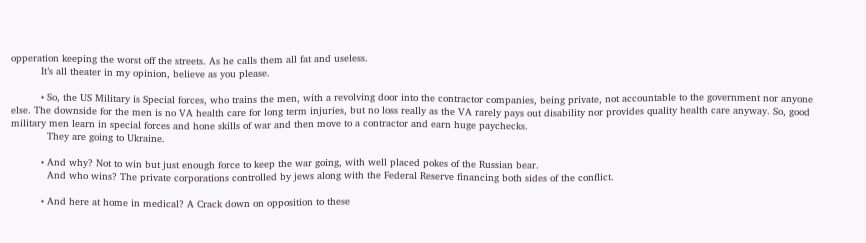opperation keeping the worst off the streets. As he calls them all fat and useless.
          It’s all theater in my opinion, believe as you please.

          • So, the US Military is Special forces, who trains the men, with a revolving door into the contractor companies, being private, not accountable to the government nor anyone else. The downside for the men is no VA health care for long term injuries, but no loss really as the VA rarely pays out disability nor provides quality health care anyway. So, good military men learn in special forces and hone skills of war and then move to a contractor and earn huge paychecks.
            They are going to Ukraine.

          • And why? Not to win but just enough force to keep the war going, with well placed pokes of the Russian bear.
            And who wins? The private corporations controlled by jews along with the Federal Reserve financing both sides of the conflict.

          • And here at home in medical? A Crack down on opposition to these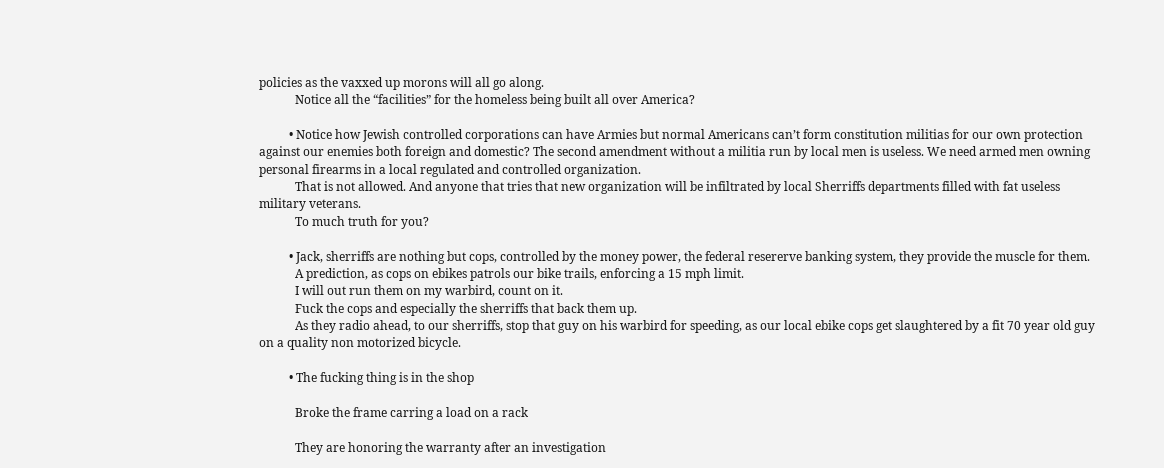policies as the vaxxed up morons will all go along.
            Notice all the “facilities” for the homeless being built all over America?

          • Notice how Jewish controlled corporations can have Armies but normal Americans can’t form constitution militias for our own protection against our enemies both foreign and domestic? The second amendment without a militia run by local men is useless. We need armed men owning personal firearms in a local regulated and controlled organization.
            That is not allowed. And anyone that tries that new organization will be infiltrated by local Sherriffs departments filled with fat useless military veterans.
            To much truth for you?

          • Jack, sherriffs are nothing but cops, controlled by the money power, the federal resererve banking system, they provide the muscle for them.
            A prediction, as cops on ebikes patrols our bike trails, enforcing a 15 mph limit.
            I will out run them on my warbird, count on it.
            Fuck the cops and especially the sherriffs that back them up.
            As they radio ahead, to our sherriffs, stop that guy on his warbird for speeding, as our local ebike cops get slaughtered by a fit 70 year old guy on a quality non motorized bicycle.

          • The fucking thing is in the shop

            Broke the frame carring a load on a rack

            They are honoring the warranty after an investigation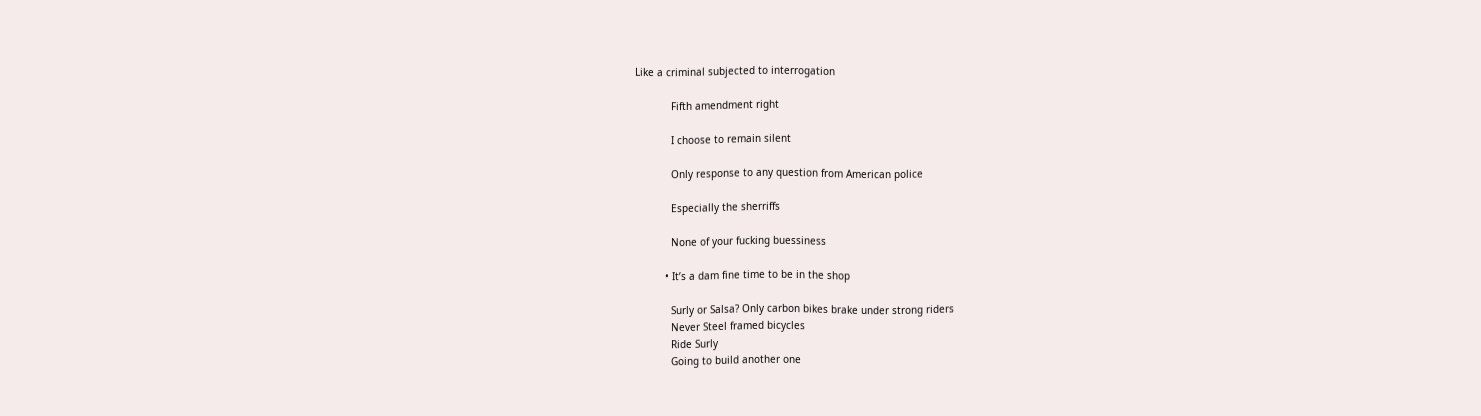Like a criminal subjected to interrogation

            Fifth amendment right

            I choose to remain silent

            Only response to any question from American police

            Especially the sherriffs

            None of your fucking buessiness

          • It’s a dam fine time to be in the shop

            Surly or Salsa? Only carbon bikes brake under strong riders
            Never Steel framed bicycles
            Ride Surly
            Going to build another one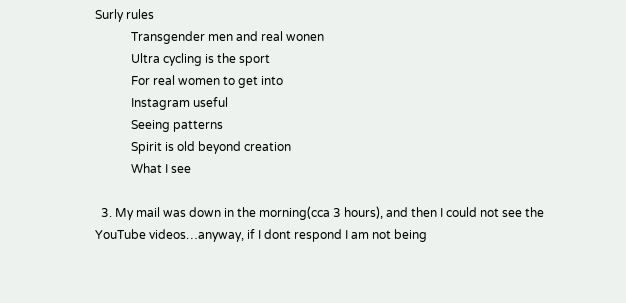Surly rules
            Transgender men and real wonen
            Ultra cycling is the sport
            For real women to get into
            Instagram useful
            Seeing patterns
            Spirit is old beyond creation
            What I see

  3. My mail was down in the morning(cca 3 hours), and then I could not see the YouTube videos…anyway, if I dont respond I am not being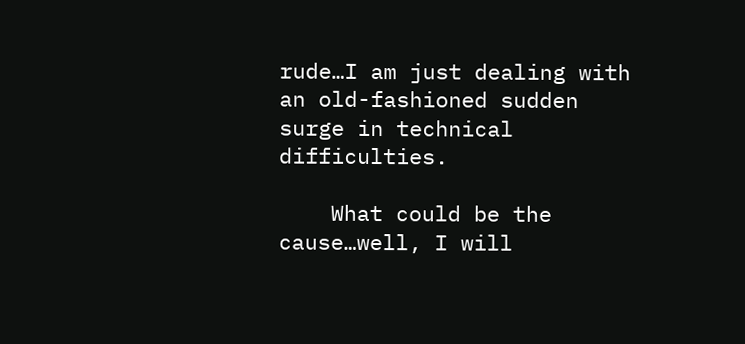rude…I am just dealing with an old-fashioned sudden surge in technical difficulties.

    What could be the cause…well, I will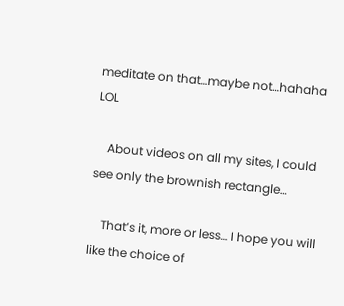meditate on that…maybe not…hahaha LOL

    About videos on all my sites, I could see only the brownish rectangle…

    That’s it, more or less… I hope you will like the choice of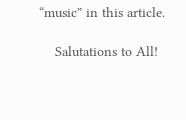“music” in this article.

    Salutations to All!